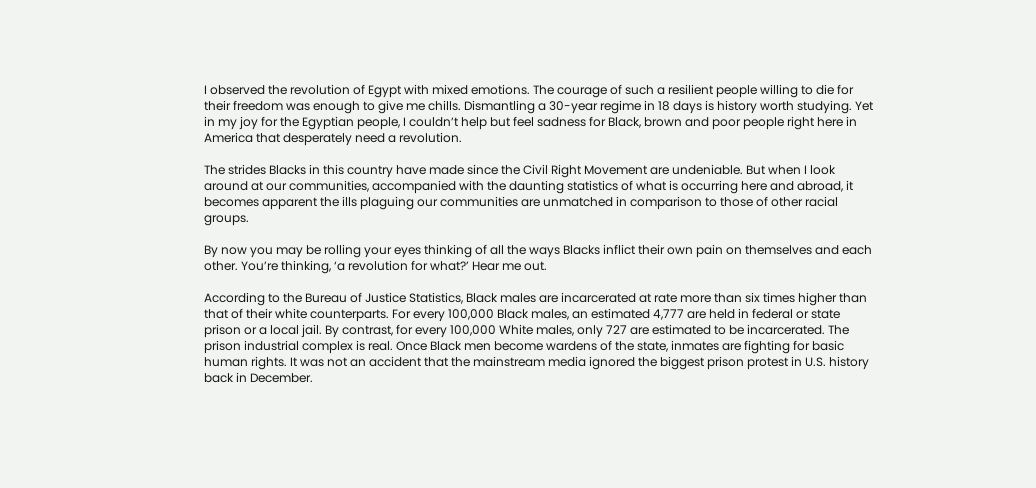I observed the revolution of Egypt with mixed emotions. The courage of such a resilient people willing to die for their freedom was enough to give me chills. Dismantling a 30-year regime in 18 days is history worth studying. Yet in my joy for the Egyptian people, I couldn’t help but feel sadness for Black, brown and poor people right here in America that desperately need a revolution.

The strides Blacks in this country have made since the Civil Right Movement are undeniable. But when I look around at our communities, accompanied with the daunting statistics of what is occurring here and abroad, it becomes apparent the ills plaguing our communities are unmatched in comparison to those of other racial groups.

By now you may be rolling your eyes thinking of all the ways Blacks inflict their own pain on themselves and each other. You’re thinking, ‘a revolution for what?’ Hear me out.

According to the Bureau of Justice Statistics, Black males are incarcerated at rate more than six times higher than that of their white counterparts. For every 100,000 Black males, an estimated 4,777 are held in federal or state prison or a local jail. By contrast, for every 100,000 White males, only 727 are estimated to be incarcerated. The prison industrial complex is real. Once Black men become wardens of the state, inmates are fighting for basic human rights. It was not an accident that the mainstream media ignored the biggest prison protest in U.S. history back in December.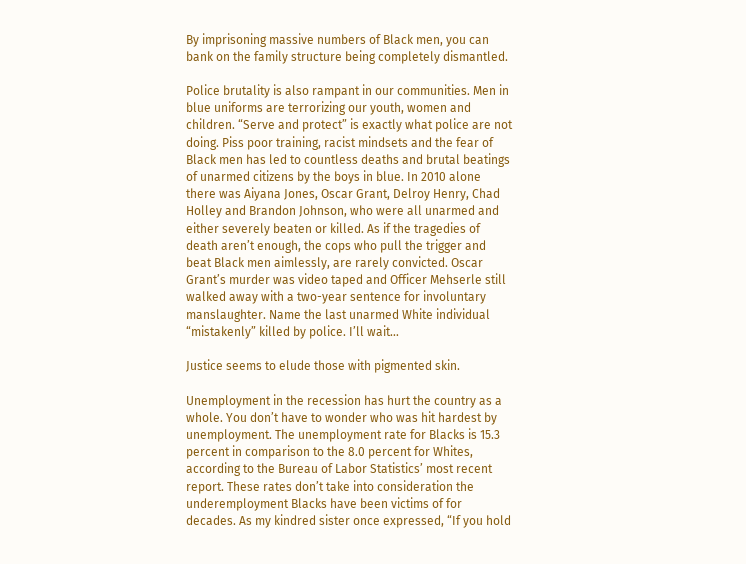By imprisoning massive numbers of Black men, you can bank on the family structure being completely dismantled.

Police brutality is also rampant in our communities. Men in blue uniforms are terrorizing our youth, women and children. “Serve and protect” is exactly what police are not doing. Piss poor training, racist mindsets and the fear of Black men has led to countless deaths and brutal beatings of unarmed citizens by the boys in blue. In 2010 alone there was Aiyana Jones, Oscar Grant, Delroy Henry, Chad Holley and Brandon Johnson, who were all unarmed and either severely beaten or killed. As if the tragedies of death aren’t enough, the cops who pull the trigger and beat Black men aimlessly, are rarely convicted. Oscar Grant’s murder was video taped and Officer Mehserle still walked away with a two-year sentence for involuntary manslaughter. Name the last unarmed White individual “mistakenly” killed by police. I’ll wait…

Justice seems to elude those with pigmented skin.

Unemployment in the recession has hurt the country as a whole. You don’t have to wonder who was hit hardest by unemployment. The unemployment rate for Blacks is 15.3 percent in comparison to the 8.0 percent for Whites, according to the Bureau of Labor Statistics’ most recent report. These rates don’t take into consideration the underemployment Blacks have been victims of for decades. As my kindred sister once expressed, “If you hold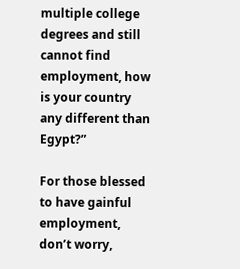multiple college degrees and still cannot find employment, how is your country any different than Egypt?”

For those blessed to have gainful employment, don’t worry,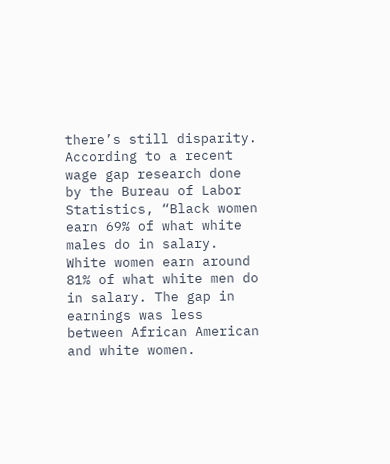there’s still disparity. According to a recent wage gap research done by the Bureau of Labor Statistics, “Black women earn 69% of what white males do in salary. White women earn around 81% of what white men do in salary. The gap in earnings was less between African American and white women.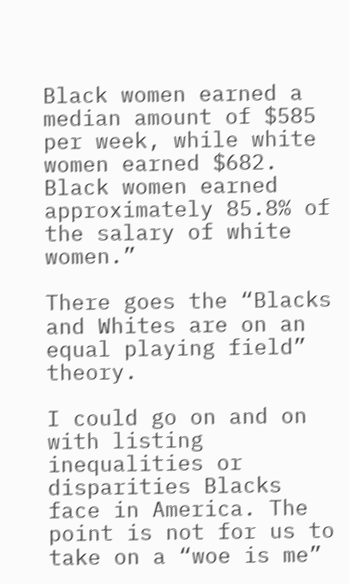Black women earned a median amount of $585 per week, while white women earned $682. Black women earned approximately 85.8% of the salary of white women.”

There goes the “Blacks and Whites are on an equal playing field” theory.

I could go on and on with listing inequalities or disparities Blacks face in America. The point is not for us to take on a “woe is me”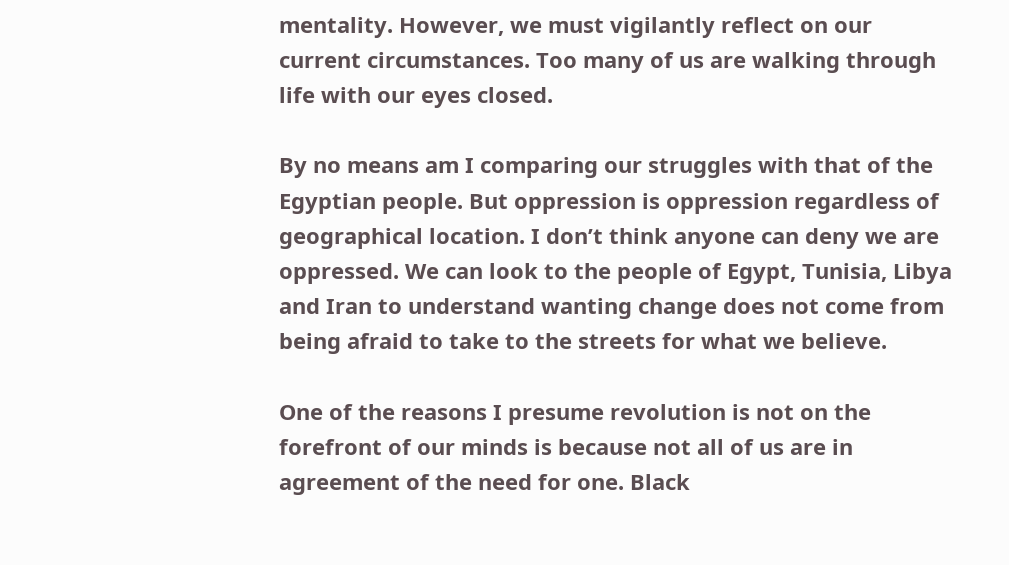mentality. However, we must vigilantly reflect on our current circumstances. Too many of us are walking through life with our eyes closed.

By no means am I comparing our struggles with that of the Egyptian people. But oppression is oppression regardless of geographical location. I don’t think anyone can deny we are oppressed. We can look to the people of Egypt, Tunisia, Libya and Iran to understand wanting change does not come from being afraid to take to the streets for what we believe.

One of the reasons I presume revolution is not on the forefront of our minds is because not all of us are in agreement of the need for one. Black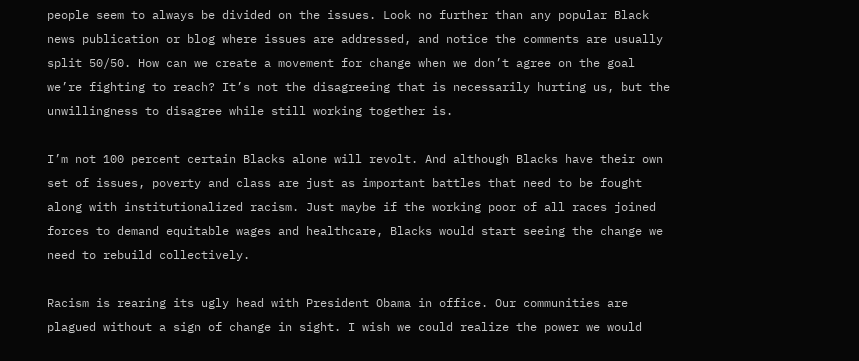people seem to always be divided on the issues. Look no further than any popular Black news publication or blog where issues are addressed, and notice the comments are usually split 50/50. How can we create a movement for change when we don’t agree on the goal we’re fighting to reach? It’s not the disagreeing that is necessarily hurting us, but the unwillingness to disagree while still working together is.

I’m not 100 percent certain Blacks alone will revolt. And although Blacks have their own set of issues, poverty and class are just as important battles that need to be fought along with institutionalized racism. Just maybe if the working poor of all races joined forces to demand equitable wages and healthcare, Blacks would start seeing the change we need to rebuild collectively.

Racism is rearing its ugly head with President Obama in office. Our communities are plagued without a sign of change in sight. I wish we could realize the power we would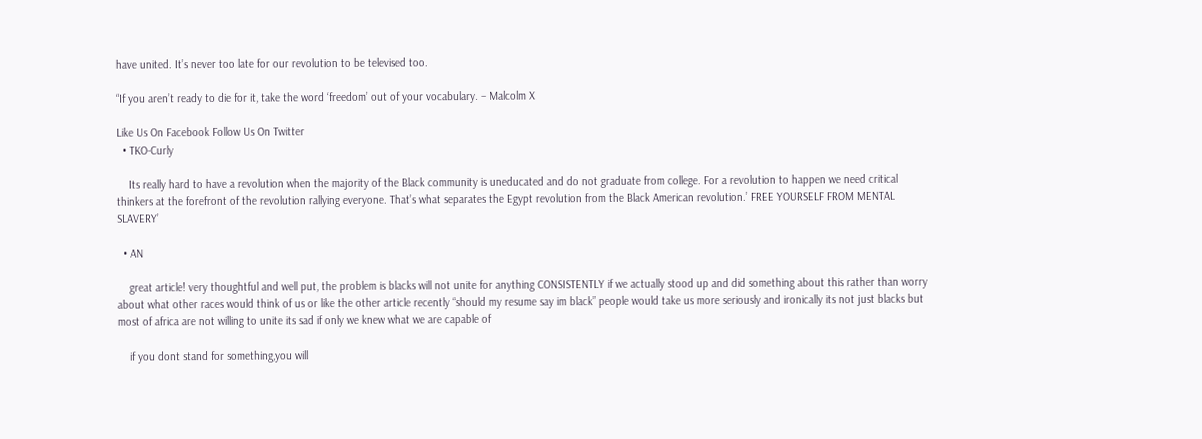have united. It’s never too late for our revolution to be televised too.

“If you aren’t ready to die for it, take the word ‘freedom’ out of your vocabulary. – Malcolm X

Like Us On Facebook Follow Us On Twitter
  • TKO-Curly

    Its really hard to have a revolution when the majority of the Black community is uneducated and do not graduate from college. For a revolution to happen we need critical thinkers at the forefront of the revolution rallying everyone. That’s what separates the Egypt revolution from the Black American revolution.’ FREE YOURSELF FROM MENTAL SLAVERY’

  • AN

    great article! very thoughtful and well put, the problem is blacks will not unite for anything CONSISTENTLY if we actually stood up and did something about this rather than worry about what other races would think of us or like the other article recently “should my resume say im black” people would take us more seriously and ironically its not just blacks but most of africa are not willing to unite its sad if only we knew what we are capable of

    if you dont stand for something,you will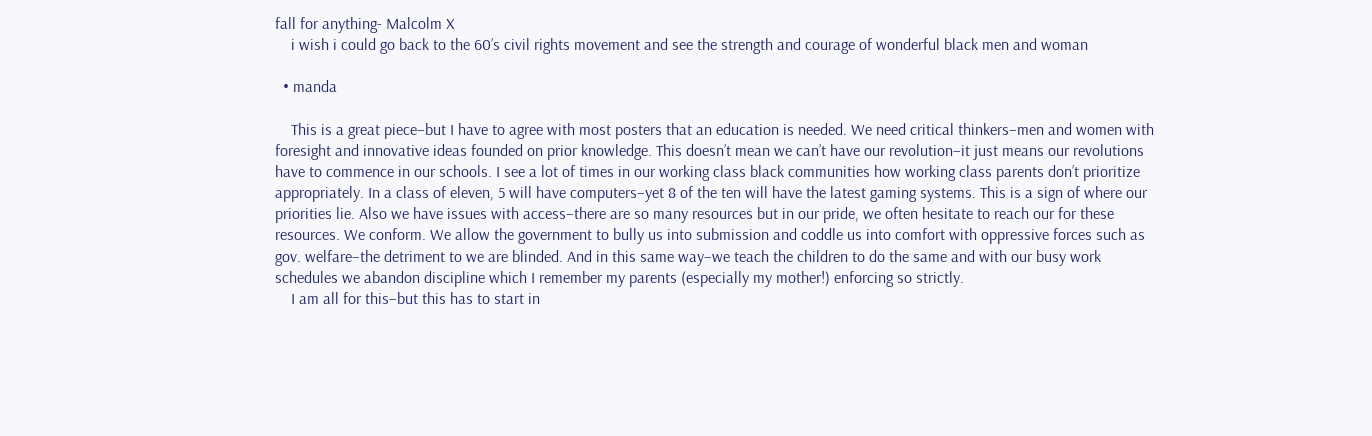fall for anything- Malcolm X
    i wish i could go back to the 60’s civil rights movement and see the strength and courage of wonderful black men and woman

  • manda

    This is a great piece–but I have to agree with most posters that an education is needed. We need critical thinkers–men and women with foresight and innovative ideas founded on prior knowledge. This doesn’t mean we can’t have our revolution–it just means our revolutions have to commence in our schools. I see a lot of times in our working class black communities how working class parents don’t prioritize appropriately. In a class of eleven, 5 will have computers–yet 8 of the ten will have the latest gaming systems. This is a sign of where our priorities lie. Also we have issues with access–there are so many resources but in our pride, we often hesitate to reach our for these resources. We conform. We allow the government to bully us into submission and coddle us into comfort with oppressive forces such as gov. welfare–the detriment to we are blinded. And in this same way–we teach the children to do the same and with our busy work schedules we abandon discipline which I remember my parents (especially my mother!) enforcing so strictly.
    I am all for this–but this has to start in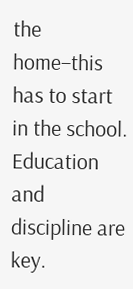the home–this has to start in the school. Education and discipline are key.